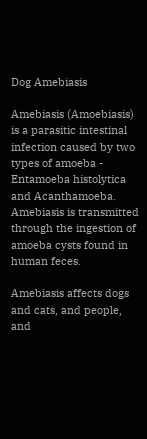Dog Amebiasis

Amebiasis (Amoebiasis) is a parasitic intestinal infection caused by two types of amoeba - Entamoeba histolytica and Acanthamoeba. Amebiasis is transmitted through the ingestion of amoeba cysts found in human feces.

Amebiasis affects dogs and cats, and people, and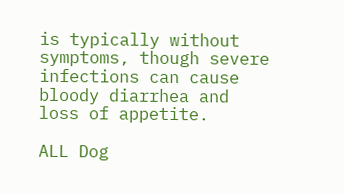is typically without symptoms, though severe infections can cause bloody diarrhea and loss of appetite.

ALL Dog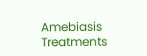Amebiasis Treatments